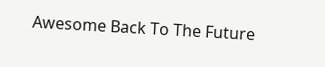Awesome Back To The Future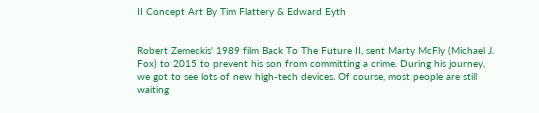II Concept Art By Tim Flattery & Edward Eyth


Robert Zemeckis' 1989 film Back To The Future II, sent Marty McFly (Michael J. Fox) to 2015 to prevent his son from committing a crime. During his journey, we got to see lots of new high-tech devices. Of course, most people are still waiting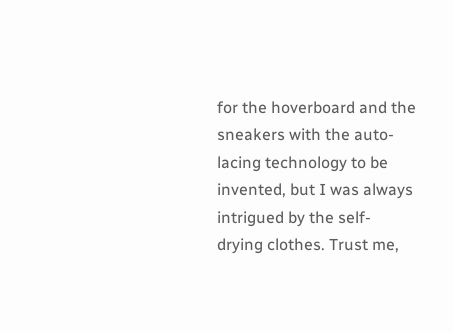for the hoverboard and the sneakers with the auto-lacing technology to be invented, but I was always intrigued by the self-drying clothes. Trust me,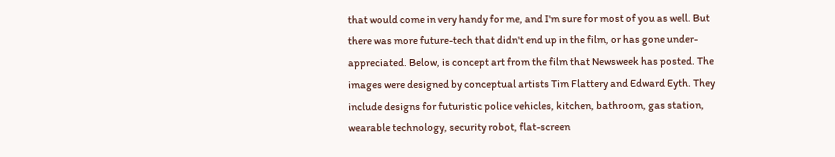that would come in very handy for me, and I'm sure for most of you as well. But there was more future-tech that didn't end up in the film, or has gone under-appreciated. Below, is concept art from the film that Newsweek has posted. The images were designed by conceptual artists Tim Flattery and Edward Eyth. They include designs for futuristic police vehicles, kitchen, bathroom, gas station, wearable technology, security robot, flat-screen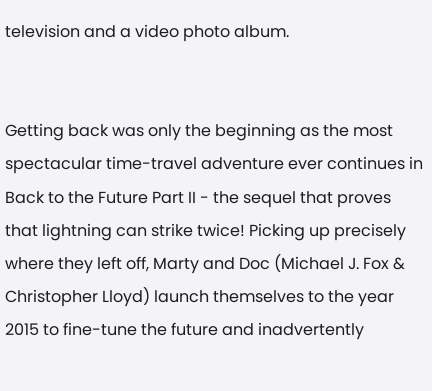television and a video photo album.


Getting back was only the beginning as the most spectacular time-travel adventure ever continues in Back to the Future Part II - the sequel that proves that lightning can strike twice! Picking up precisely where they left off, Marty and Doc (Michael J. Fox & Christopher Lloyd) launch themselves to the year 2015 to fine-tune the future and inadvertently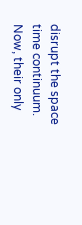disrupt the space time continuum. Now, their only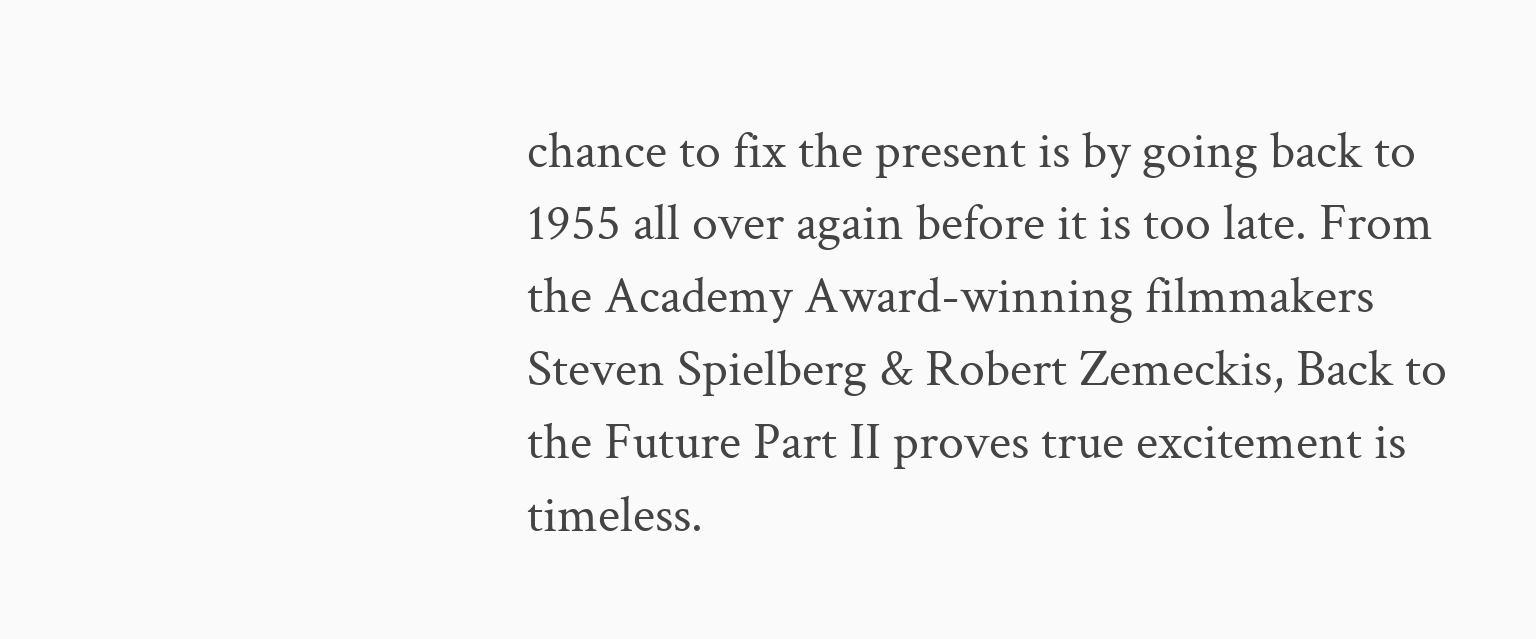chance to fix the present is by going back to 1955 all over again before it is too late. From the Academy Award-winning filmmakers Steven Spielberg & Robert Zemeckis, Back to the Future Part II proves true excitement is timeless.